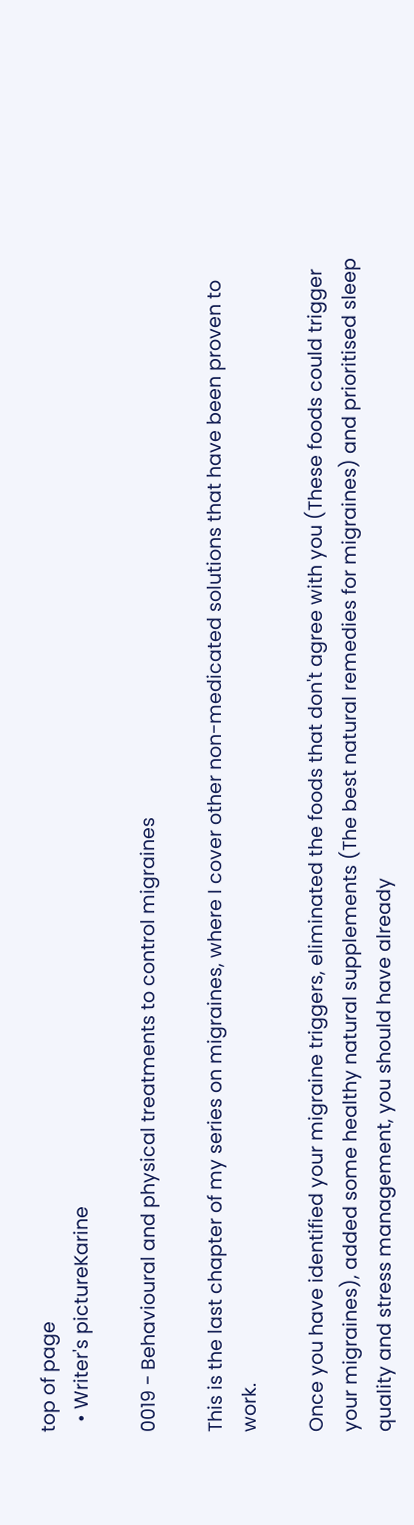top of page
  • Writer's pictureKarine

0019 - Behavioural and physical treatments to control migraines

This is the last chapter of my series on migraines, where I cover other non-medicated solutions that have been proven to work.

Once you have identified your migraine triggers, eliminated the foods that don't agree with you (These foods could trigger your migraines), added some healthy natural supplements (The best natural remedies for migraines) and prioritised sleep quality and stress management, you should have already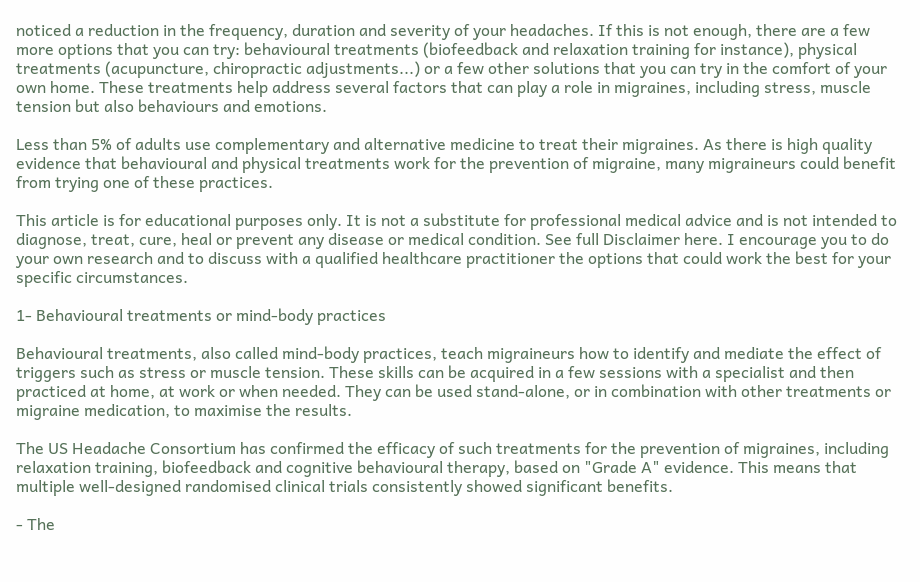noticed a reduction in the frequency, duration and severity of your headaches. If this is not enough, there are a few more options that you can try: behavioural treatments (biofeedback and relaxation training for instance), physical treatments (acupuncture, chiropractic adjustments...) or a few other solutions that you can try in the comfort of your own home. These treatments help address several factors that can play a role in migraines, including stress, muscle tension but also behaviours and emotions.

Less than 5% of adults use complementary and alternative medicine to treat their migraines. As there is high quality evidence that behavioural and physical treatments work for the prevention of migraine, many migraineurs could benefit from trying one of these practices.

This article is for educational purposes only. It is not a substitute for professional medical advice and is not intended to diagnose, treat, cure, heal or prevent any disease or medical condition. See full Disclaimer here. I encourage you to do your own research and to discuss with a qualified healthcare practitioner the options that could work the best for your specific circumstances.

1- Behavioural treatments or mind-body practices

Behavioural treatments, also called mind-body practices, teach migraineurs how to identify and mediate the effect of triggers such as stress or muscle tension. These skills can be acquired in a few sessions with a specialist and then practiced at home, at work or when needed. They can be used stand-alone, or in combination with other treatments or migraine medication, to maximise the results.

The US Headache Consortium has confirmed the efficacy of such treatments for the prevention of migraines, including relaxation training, biofeedback and cognitive behavioural therapy, based on "Grade A" evidence. This means that multiple well-designed randomised clinical trials consistently showed significant benefits.

- The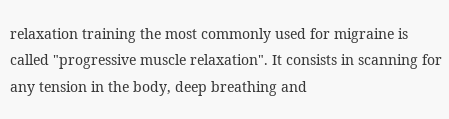relaxation training the most commonly used for migraine is called "progressive muscle relaxation". It consists in scanning for any tension in the body, deep breathing and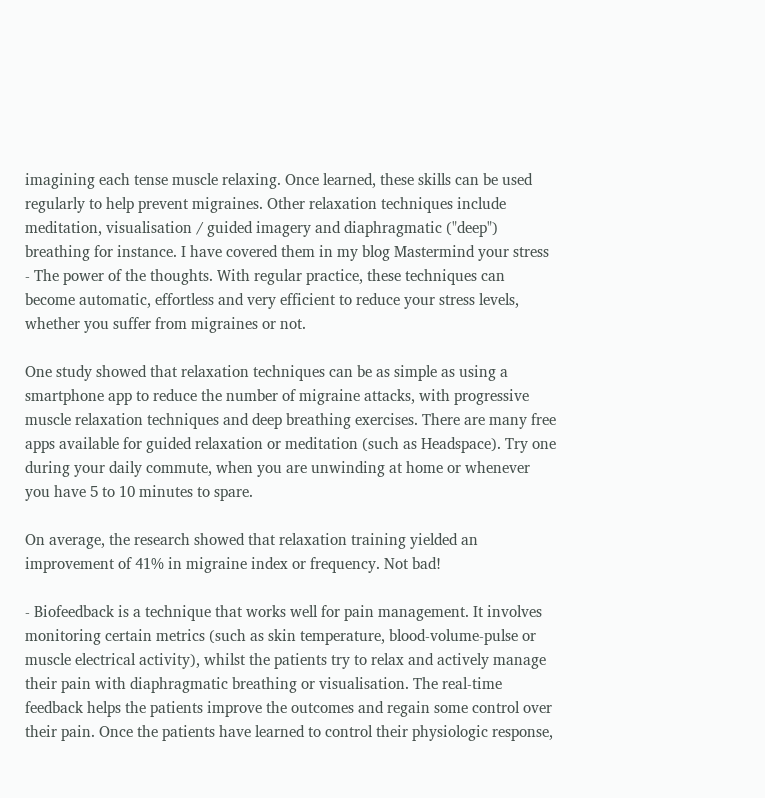imagining each tense muscle relaxing. Once learned, these skills can be used regularly to help prevent migraines. Other relaxation techniques include meditation, visualisation / guided imagery and diaphragmatic ("deep") breathing for instance. I have covered them in my blog Mastermind your stress - The power of the thoughts. With regular practice, these techniques can become automatic, effortless and very efficient to reduce your stress levels, whether you suffer from migraines or not.

One study showed that relaxation techniques can be as simple as using a smartphone app to reduce the number of migraine attacks, with progressive muscle relaxation techniques and deep breathing exercises. There are many free apps available for guided relaxation or meditation (such as Headspace). Try one during your daily commute, when you are unwinding at home or whenever you have 5 to 10 minutes to spare.

On average, the research showed that relaxation training yielded an improvement of 41% in migraine index or frequency. Not bad!

- Biofeedback is a technique that works well for pain management. It involves monitoring certain metrics (such as skin temperature, blood‐volume‐pulse or muscle electrical activity), whilst the patients try to relax and actively manage their pain with diaphragmatic breathing or visualisation. The real-time feedback helps the patients improve the outcomes and regain some control over their pain. Once the patients have learned to control their physiologic response,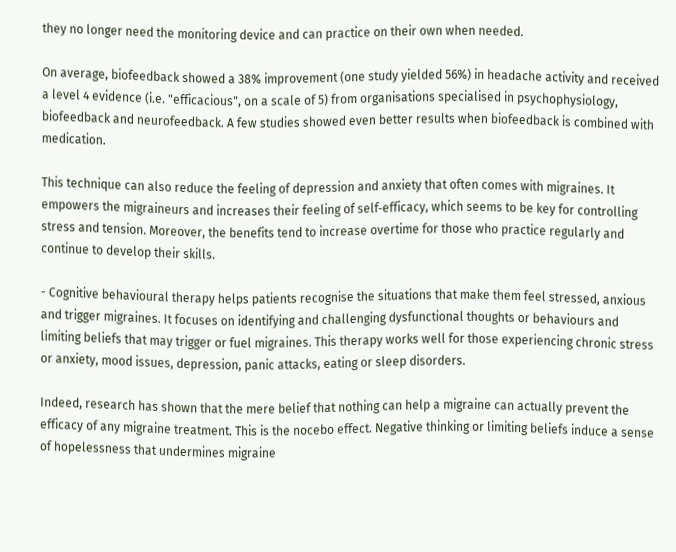they no longer need the monitoring device and can practice on their own when needed.

On average, biofeedback showed a 38% improvement (one study yielded 56%) in headache activity and received a level 4 evidence (i.e. "efficacious", on a scale of 5) from organisations specialised in psychophysiology, biofeedback and neurofeedback. A few studies showed even better results when biofeedback is combined with medication.

This technique can also reduce the feeling of depression and anxiety that often comes with migraines. It empowers the migraineurs and increases their feeling of self‐efficacy, which seems to be key for controlling stress and tension. Moreover, the benefits tend to increase overtime for those who practice regularly and continue to develop their skills.

- Cognitive behavioural therapy helps patients recognise the situations that make them feel stressed, anxious and trigger migraines. It focuses on identifying and challenging dysfunctional thoughts or behaviours and limiting beliefs that may trigger or fuel migraines. This therapy works well for those experiencing chronic stress or anxiety, mood issues, depression, panic attacks, eating or sleep disorders.

Indeed, research has shown that the mere belief that nothing can help a migraine can actually prevent the efficacy of any migraine treatment. This is the nocebo effect. Negative thinking or limiting beliefs induce a sense of hopelessness that undermines migraine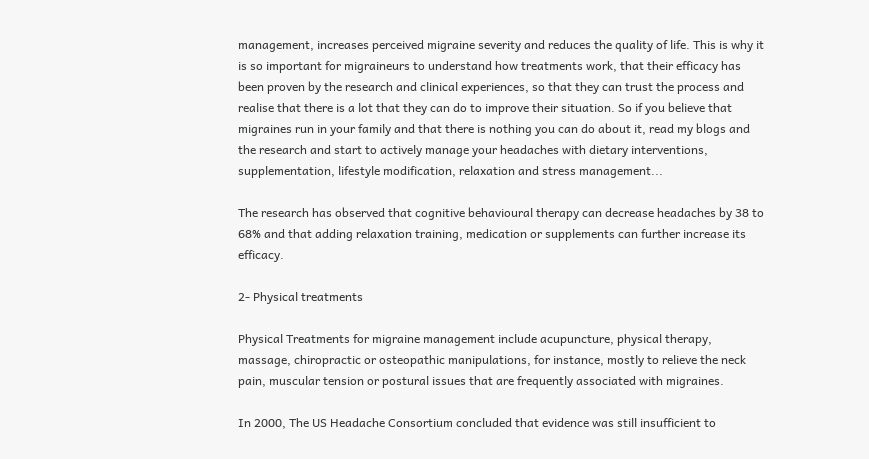management, increases perceived migraine severity and reduces the quality of life. This is why it is so important for migraineurs to understand how treatments work, that their efficacy has been proven by the research and clinical experiences, so that they can trust the process and realise that there is a lot that they can do to improve their situation. So if you believe that migraines run in your family and that there is nothing you can do about it, read my blogs and the research and start to actively manage your headaches with dietary interventions, supplementation, lifestyle modification, relaxation and stress management...

The research has observed that cognitive behavioural therapy can decrease headaches by 38 to 68% and that adding relaxation training, medication or supplements can further increase its efficacy.

2- Physical treatments

Physical Treatments for migraine management include acupuncture, physical therapy, massage, chiropractic or osteopathic manipulations, for instance, mostly to relieve the neck pain, muscular tension or postural issues that are frequently associated with migraines.

In 2000, The US Headache Consortium concluded that evidence was still insufficient to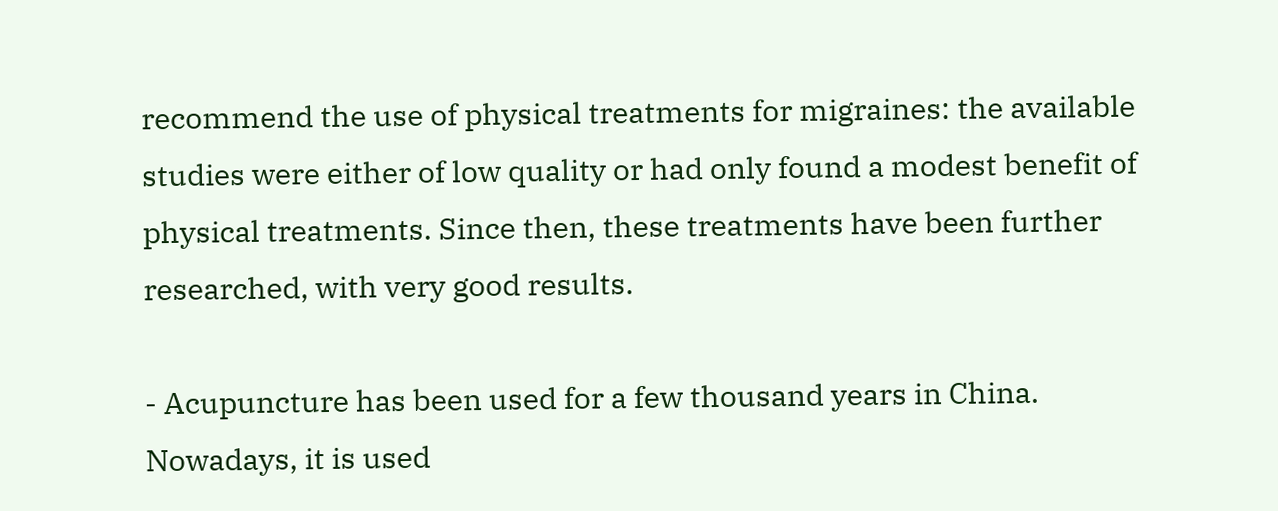recommend the use of physical treatments for migraines: the available studies were either of low quality or had only found a modest benefit of physical treatments. Since then, these treatments have been further researched, with very good results.

- Acupuncture has been used for a few thousand years in China. Nowadays, it is used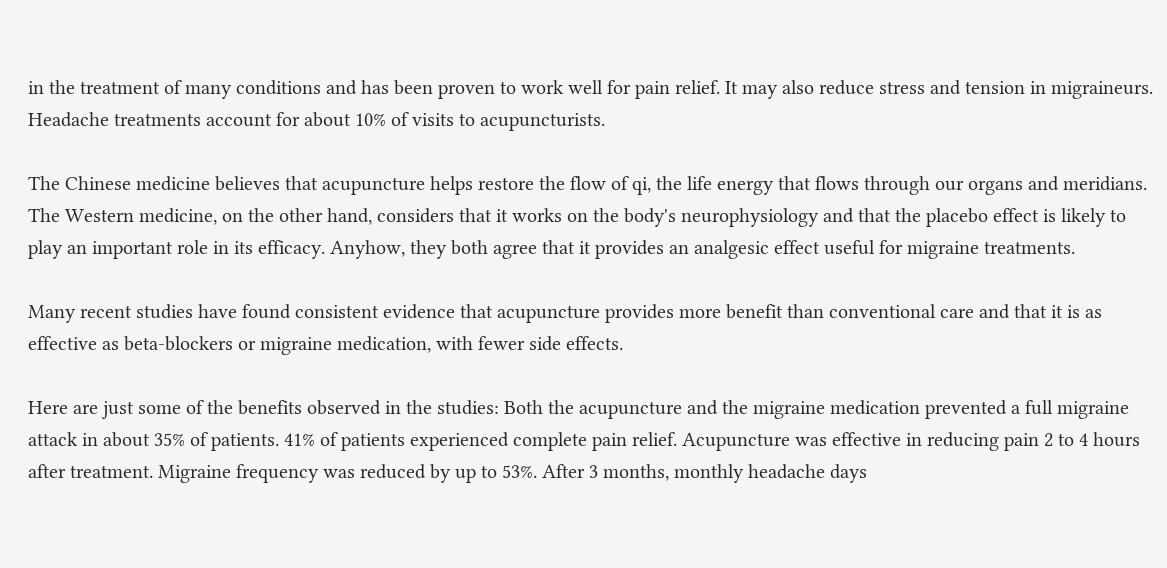in the treatment of many conditions and has been proven to work well for pain relief. It may also reduce stress and tension in migraineurs. Headache treatments account for about 10% of visits to acupuncturists.

The Chinese medicine believes that acupuncture helps restore the flow of qi, the life energy that flows through our organs and meridians. The Western medicine, on the other hand, considers that it works on the body's neurophysiology and that the placebo effect is likely to play an important role in its efficacy. Anyhow, they both agree that it provides an analgesic effect useful for migraine treatments.

Many recent studies have found consistent evidence that acupuncture provides more benefit than conventional care and that it is as effective as beta-blockers or migraine medication, with fewer side effects.

Here are just some of the benefits observed in the studies: Both the acupuncture and the migraine medication prevented a full migraine attack in about 35% of patients. 41% of patients experienced complete pain relief. Acupuncture was effective in reducing pain 2 to 4 hours after treatment. Migraine frequency was reduced by up to 53%. After 3 months, monthly headache days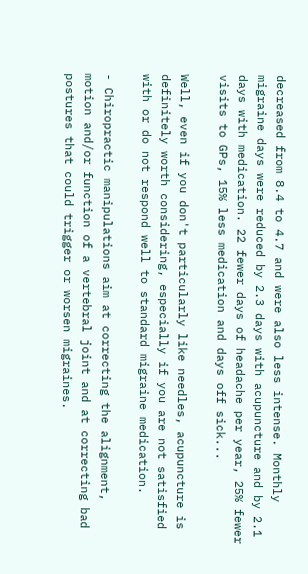decreased from 8.4 to 4.7 and were also less intense. Monthly migraine days were reduced by 2.3 days with acupuncture and by 2.1 days with medication. 22 fewer days of headache per year, 25% fewer visits to GPs, 15% less medication and days off sick...

Well, even if you don't particularly like needles, acupuncture is definitely worth considering, especially if you are not satisfied with or do not respond well to standard migraine medication.

- Chiropractic manipulations aim at correcting the alignment, motion and/or function of a vertebral joint and at correcting bad postures that could trigger or worsen migraines.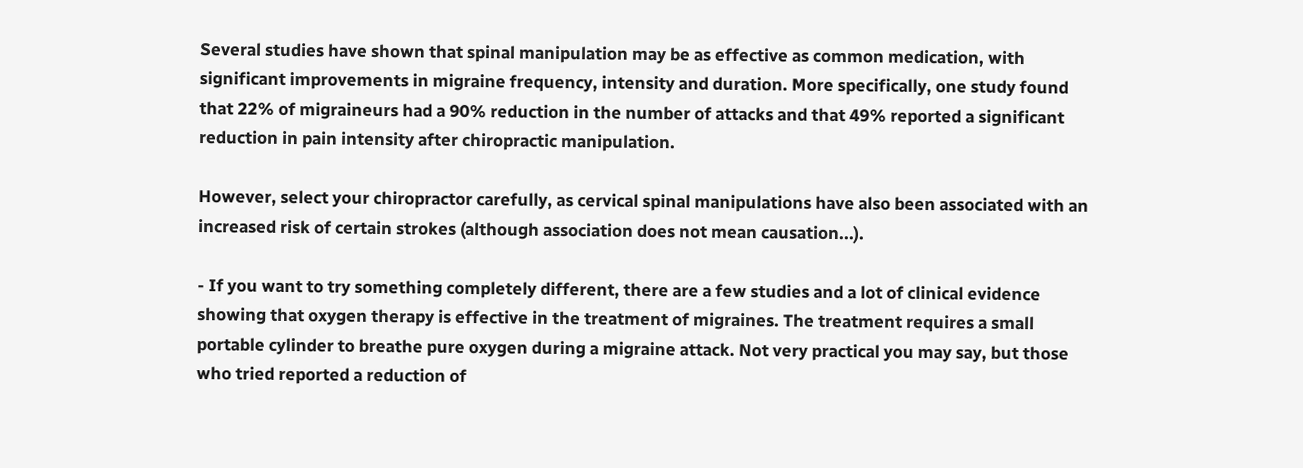Several studies have shown that spinal manipulation may be as effective as common medication, with significant improvements in migraine frequency, intensity and duration. More specifically, one study found that 22% of migraineurs had a 90% reduction in the number of attacks and that 49% reported a significant reduction in pain intensity after chiropractic manipulation.

However, select your chiropractor carefully, as cervical spinal manipulations have also been associated with an increased risk of certain strokes (although association does not mean causation...).

- If you want to try something completely different, there are a few studies and a lot of clinical evidence showing that oxygen therapy is effective in the treatment of migraines. The treatment requires a small portable cylinder to breathe pure oxygen during a migraine attack. Not very practical you may say, but those who tried reported a reduction of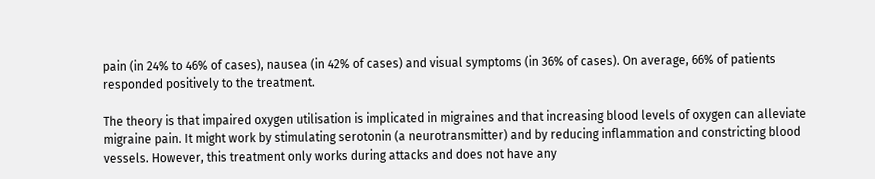pain (in 24% to 46% of cases), nausea (in 42% of cases) and visual symptoms (in 36% of cases). On average, 66% of patients responded positively to the treatment.

The theory is that impaired oxygen utilisation is implicated in migraines and that increasing blood levels of oxygen can alleviate migraine pain. It might work by stimulating serotonin (a neurotransmitter) and by reducing inflammation and constricting blood vessels. However, this treatment only works during attacks and does not have any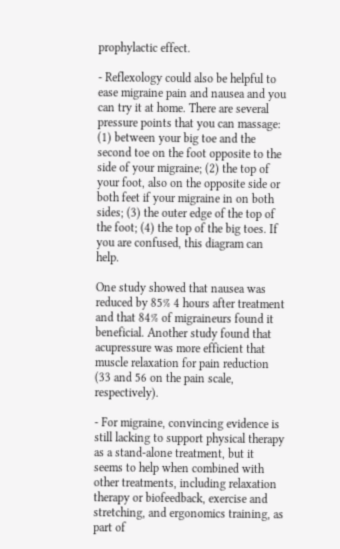prophylactic effect.

- Reflexology could also be helpful to ease migraine pain and nausea and you can try it at home. There are several pressure points that you can massage: (1) between your big toe and the second toe on the foot opposite to the side of your migraine; (2) the top of your foot, also on the opposite side or both feet if your migraine in on both sides; (3) the outer edge of the top of the foot; (4) the top of the big toes. If you are confused, this diagram can help.

One study showed that nausea was reduced by 85% 4 hours after treatment and that 84% of migraineurs found it beneficial. Another study found that acupressure was more efficient that muscle relaxation for pain reduction (33 and 56 on the pain scale, respectively).

- For migraine, convincing evidence is still lacking to support physical therapy as a stand-alone treatment, but it seems to help when combined with other treatments, including relaxation therapy or biofeedback, exercise and stretching, and ergonomics training, as part of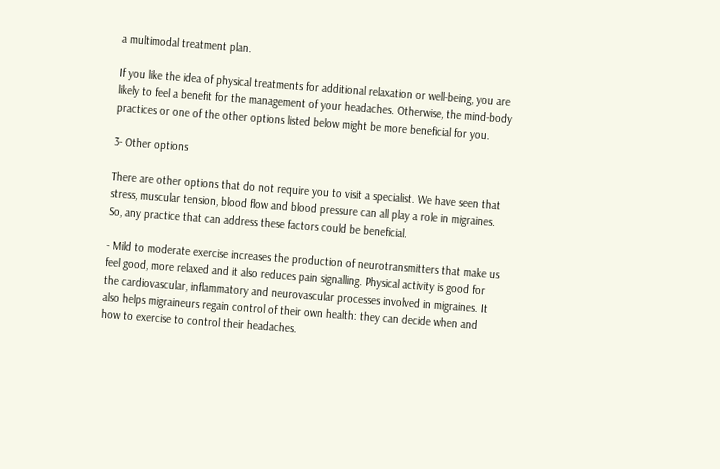a multimodal treatment plan.

If you like the idea of physical treatments for additional relaxation or well-being, you are likely to feel a benefit for the management of your headaches. Otherwise, the mind-body practices or one of the other options listed below might be more beneficial for you.

3- Other options

There are other options that do not require you to visit a specialist. We have seen that stress, muscular tension, blood flow and blood pressure can all play a role in migraines. So, any practice that can address these factors could be beneficial.

- Mild to moderate exercise increases the production of neurotransmitters that make us feel good, more relaxed and it also reduces pain signalling. Physical activity is good for the cardiovascular, inflammatory and neurovascular processes involved in migraines. It also helps migraineurs regain control of their own health: they can decide when and how to exercise to control their headaches.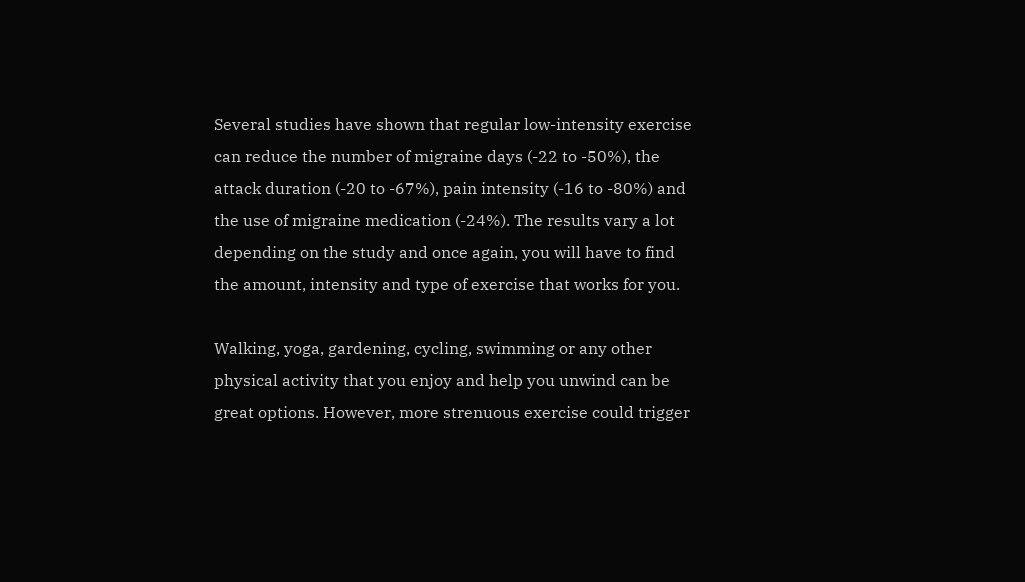Several studies have shown that regular low-intensity exercise can reduce the number of migraine days (-22 to -50%), the attack duration (-20 to -67%), pain intensity (-16 to -80%) and the use of migraine medication (-24%). The results vary a lot depending on the study and once again, you will have to find the amount, intensity and type of exercise that works for you.

Walking, yoga, gardening, cycling, swimming or any other physical activity that you enjoy and help you unwind can be great options. However, more strenuous exercise could trigger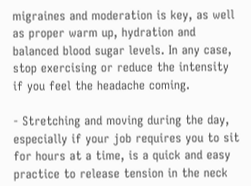migraines and moderation is key, as well as proper warm up, hydration and balanced blood sugar levels. In any case, stop exercising or reduce the intensity if you feel the headache coming.

- Stretching and moving during the day, especially if your job requires you to sit for hours at a time, is a quick and easy practice to release tension in the neck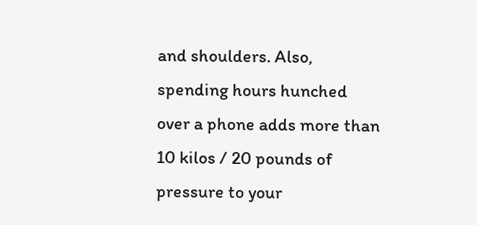and shoulders. Also, spending hours hunched over a phone adds more than 10 kilos / 20 pounds of pressure to your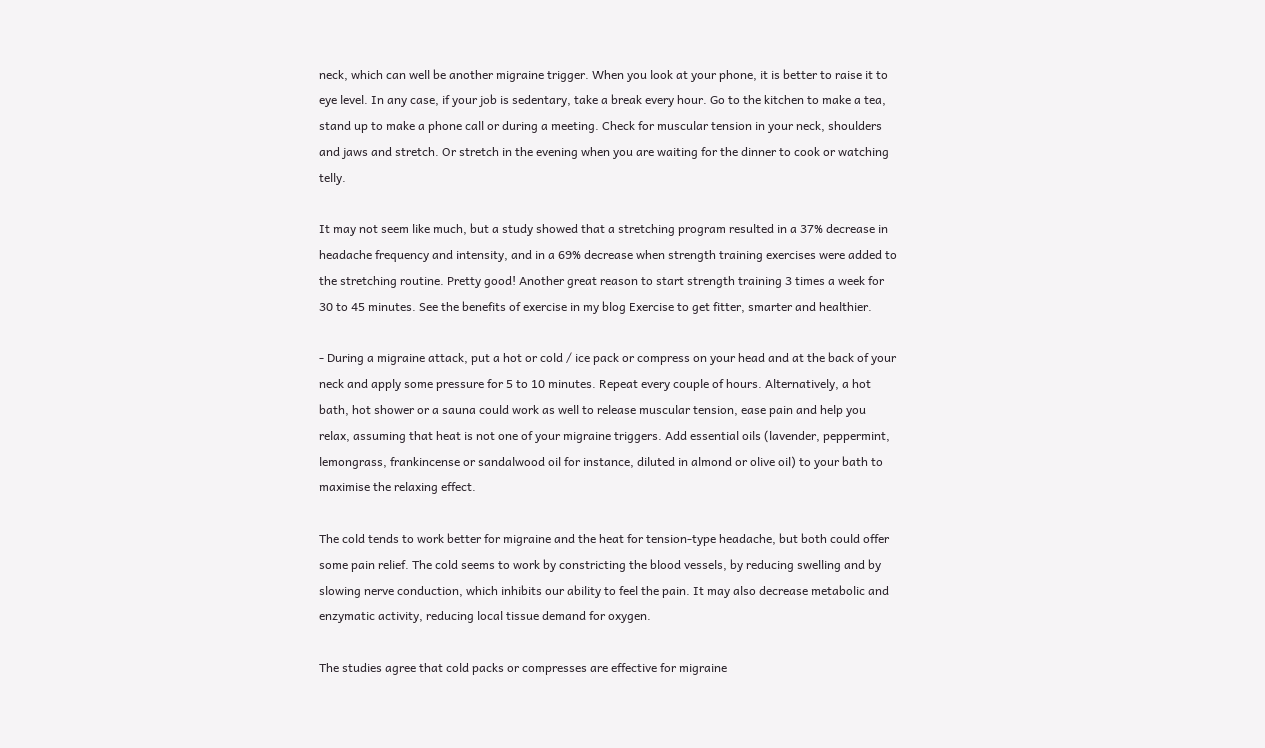neck, which can well be another migraine trigger. When you look at your phone, it is better to raise it to eye level. In any case, if your job is sedentary, take a break every hour. Go to the kitchen to make a tea, stand up to make a phone call or during a meeting. Check for muscular tension in your neck, shoulders and jaws and stretch. Or stretch in the evening when you are waiting for the dinner to cook or watching telly.

It may not seem like much, but a study showed that a stretching program resulted in a 37% decrease in headache frequency and intensity, and in a 69% decrease when strength training exercises were added to the stretching routine. Pretty good! Another great reason to start strength training 3 times a week for 30 to 45 minutes. See the benefits of exercise in my blog Exercise to get fitter, smarter and healthier.

- During a migraine attack, put a hot or cold / ice pack or compress on your head and at the back of your neck and apply some pressure for 5 to 10 minutes. Repeat every couple of hours. Alternatively, a hot bath, hot shower or a sauna could work as well to release muscular tension, ease pain and help you relax, assuming that heat is not one of your migraine triggers. Add essential oils (lavender, peppermint, lemongrass, frankincense or sandalwood oil for instance, diluted in almond or olive oil) to your bath to maximise the relaxing effect.

The cold tends to work better for migraine and the heat for tension-type headache, but both could offer some pain relief. The cold seems to work by constricting the blood vessels, by reducing swelling and by slowing nerve conduction, which inhibits our ability to feel the pain. It may also decrease metabolic and enzymatic activity, reducing local tissue demand for oxygen.

The studies agree that cold packs or compresses are effective for migraine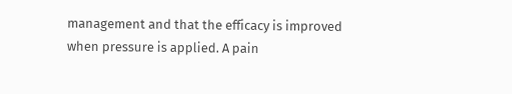management and that the efficacy is improved when pressure is applied. A pain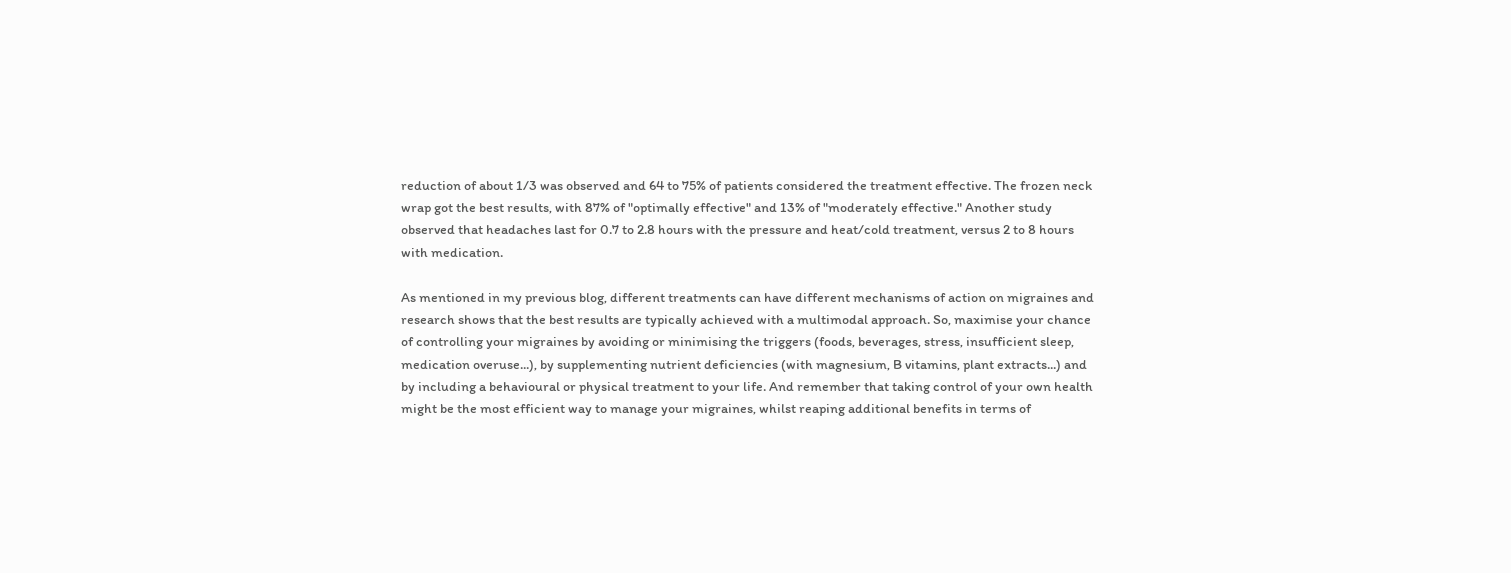reduction of about 1/3 was observed and 64 to 75% of patients considered the treatment effective. The frozen neck wrap got the best results, with 87% of "optimally effective" and 13% of "moderately effective." Another study observed that headaches last for 0.7 to 2.8 hours with the pressure and heat/cold treatment, versus 2 to 8 hours with medication.

As mentioned in my previous blog, different treatments can have different mechanisms of action on migraines and research shows that the best results are typically achieved with a multimodal approach. So, maximise your chance of controlling your migraines by avoiding or minimising the triggers (foods, beverages, stress, insufficient sleep, medication overuse...), by supplementing nutrient deficiencies (with magnesium, B vitamins, plant extracts...) and by including a behavioural or physical treatment to your life. And remember that taking control of your own health might be the most efficient way to manage your migraines, whilst reaping additional benefits in terms of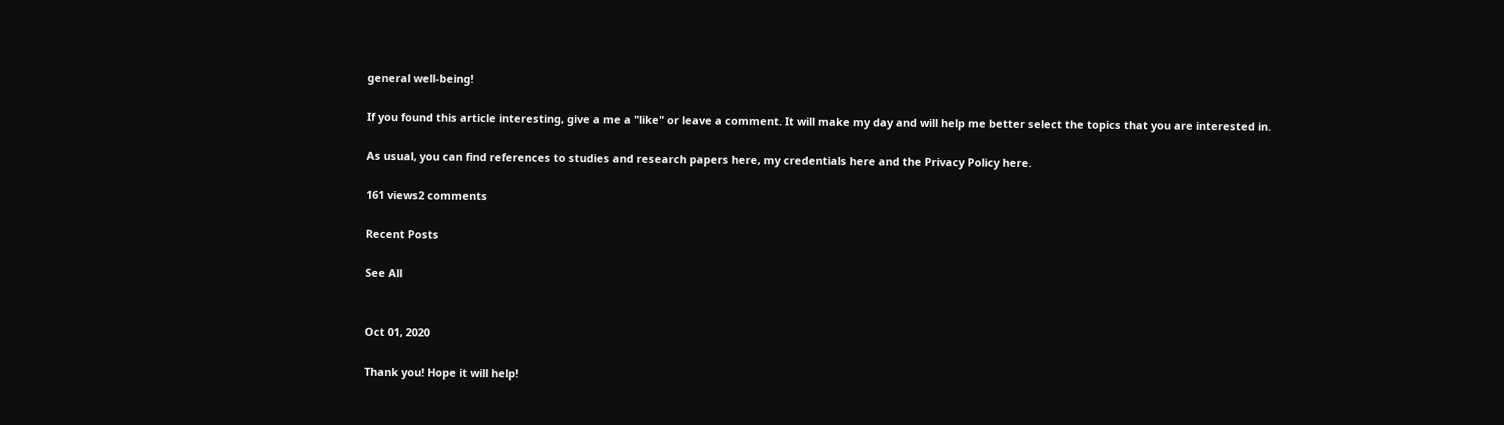general well-being!

If you found this article interesting, give a me a "like" or leave a comment. It will make my day and will help me better select the topics that you are interested in.

As usual, you can find references to studies and research papers here, my credentials here and the Privacy Policy here.

161 views2 comments

Recent Posts

See All


Oct 01, 2020

Thank you! Hope it will help!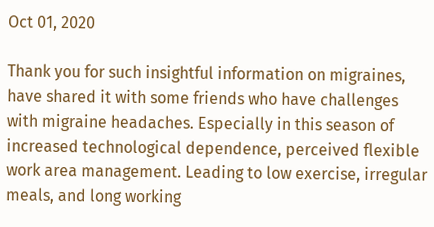Oct 01, 2020

Thank you for such insightful information on migraines, have shared it with some friends who have challenges with migraine headaches. Especially in this season of increased technological dependence, perceived flexible work area management. Leading to low exercise, irregular meals, and long working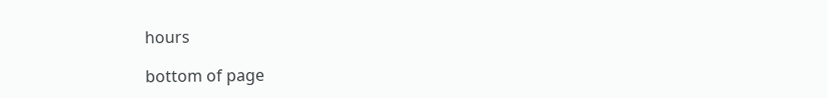hours

bottom of page